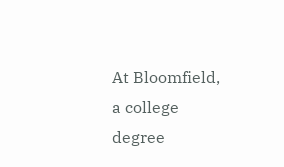At Bloomfield, a college degree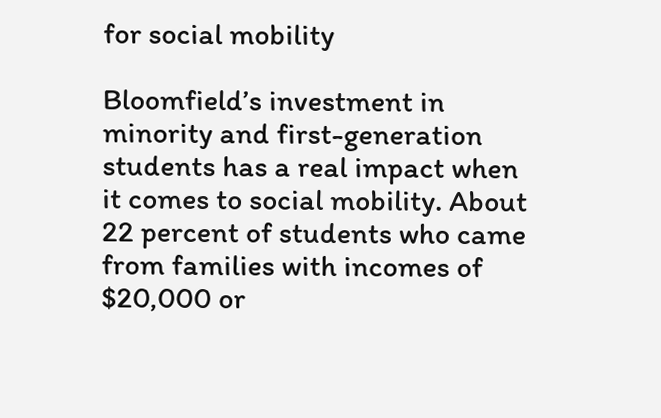for social mobility

Bloomfield’s investment in minority and first-generation students has a real impact when it comes to social mobility. About 22 percent of students who came from families with incomes of $20,000 or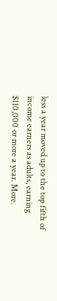less a year moved up to the top fifth of income earners as adults, earning $110,000 or more a year. More.